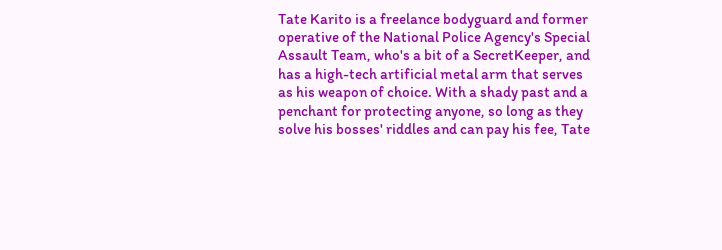Tate Karito is a freelance bodyguard and former operative of the National Police Agency's Special Assault Team, who's a bit of a SecretKeeper, and has a high-tech artificial metal arm that serves as his weapon of choice. With a shady past and a penchant for protecting anyone, so long as they solve his bosses' riddles and can pay his fee, Tate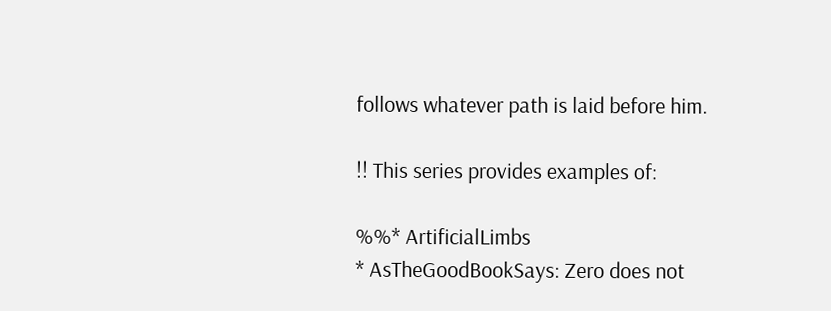follows whatever path is laid before him.

!! This series provides examples of:

%%* ArtificialLimbs
* AsTheGoodBookSays: Zero does not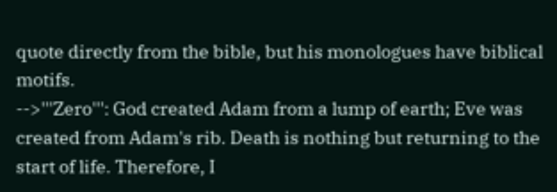quote directly from the bible, but his monologues have biblical motifs.
-->'''Zero''': God created Adam from a lump of earth; Eve was created from Adam's rib. Death is nothing but returning to the start of life. Therefore, I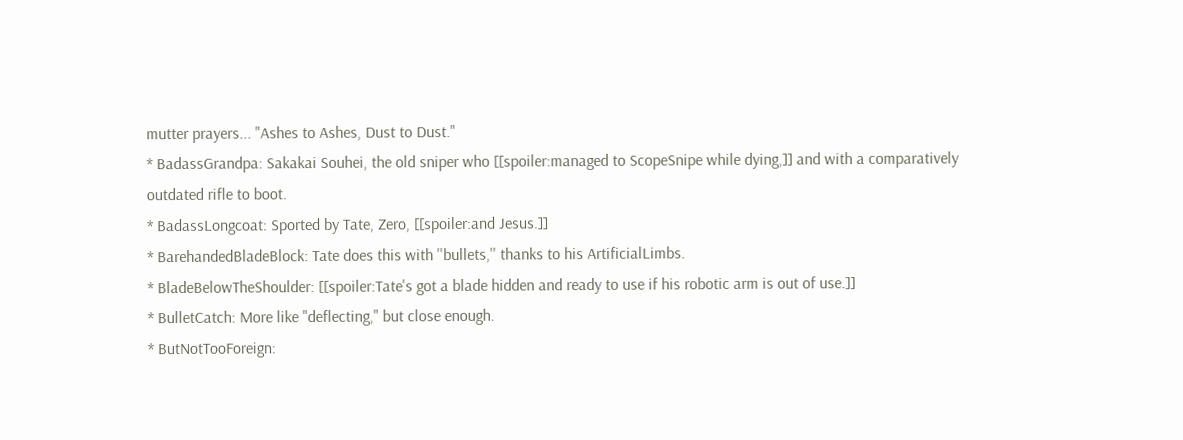mutter prayers... "Ashes to Ashes, Dust to Dust."
* BadassGrandpa: Sakakai Souhei, the old sniper who [[spoiler:managed to ScopeSnipe while dying,]] and with a comparatively outdated rifle to boot.
* BadassLongcoat: Sported by Tate, Zero, [[spoiler:and Jesus.]]
* BarehandedBladeBlock: Tate does this with ''bullets,'' thanks to his ArtificialLimbs.
* BladeBelowTheShoulder: [[spoiler:Tate's got a blade hidden and ready to use if his robotic arm is out of use.]]
* BulletCatch: More like "deflecting," but close enough.
* ButNotTooForeign: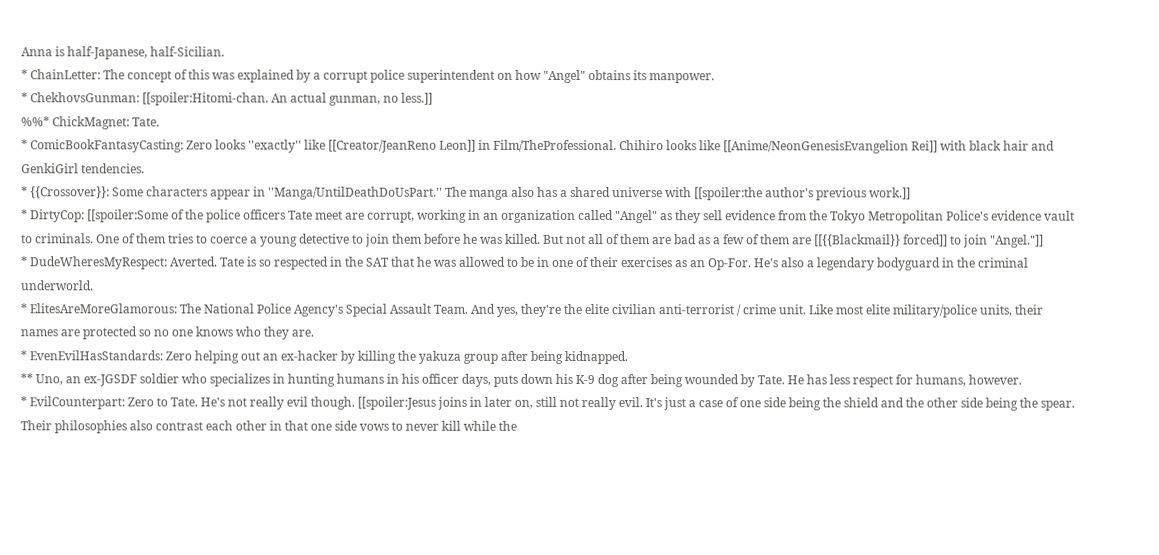Anna is half-Japanese, half-Sicilian.
* ChainLetter: The concept of this was explained by a corrupt police superintendent on how "Angel" obtains its manpower.
* ChekhovsGunman: [[spoiler:Hitomi-chan. An actual gunman, no less.]]
%%* ChickMagnet: Tate.
* ComicBookFantasyCasting: Zero looks ''exactly'' like [[Creator/JeanReno Leon]] in Film/TheProfessional. Chihiro looks like [[Anime/NeonGenesisEvangelion Rei]] with black hair and GenkiGirl tendencies.
* {{Crossover}}: Some characters appear in ''Manga/UntilDeathDoUsPart.'' The manga also has a shared universe with [[spoiler:the author's previous work.]]
* DirtyCop: [[spoiler:Some of the police officers Tate meet are corrupt, working in an organization called "Angel" as they sell evidence from the Tokyo Metropolitan Police's evidence vault to criminals. One of them tries to coerce a young detective to join them before he was killed. But not all of them are bad as a few of them are [[{{Blackmail}} forced]] to join "Angel."]]
* DudeWheresMyRespect: Averted. Tate is so respected in the SAT that he was allowed to be in one of their exercises as an Op-For. He's also a legendary bodyguard in the criminal underworld.
* ElitesAreMoreGlamorous: The National Police Agency's Special Assault Team. And yes, they're the elite civilian anti-terrorist / crime unit. Like most elite military/police units, their names are protected so no one knows who they are.
* EvenEvilHasStandards: Zero helping out an ex-hacker by killing the yakuza group after being kidnapped.
** Uno, an ex-JGSDF soldier who specializes in hunting humans in his officer days, puts down his K-9 dog after being wounded by Tate. He has less respect for humans, however.
* EvilCounterpart: Zero to Tate. He's not really evil though. [[spoiler:Jesus joins in later on, still not really evil. It's just a case of one side being the shield and the other side being the spear. Their philosophies also contrast each other in that one side vows to never kill while the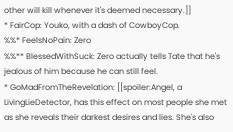other will kill whenever it's deemed necessary.]]
* FairCop: Youko, with a dash of CowboyCop.
%%* FeelsNoPain: Zero
%%** BlessedWithSuck: Zero actually tells Tate that he's jealous of him because he can still feel.
* GoMadFromTheRevelation: [[spoiler:Angel, a LivingLieDetector, has this effect on most people she met as she reveals their darkest desires and lies. She's also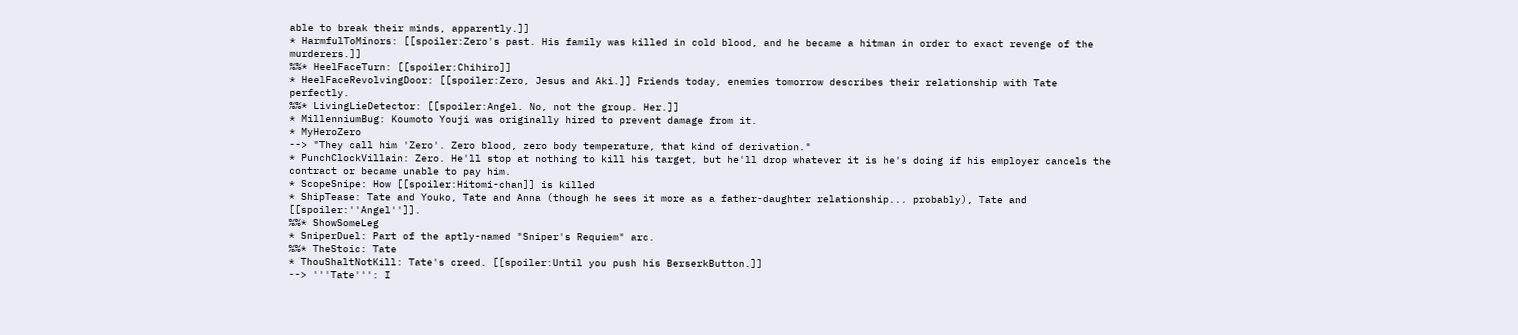able to break their minds, apparently.]]
* HarmfulToMinors: [[spoiler:Zero's past. His family was killed in cold blood, and he became a hitman in order to exact revenge of the murderers.]]
%%* HeelFaceTurn: [[spoiler:Chihiro]]
* HeelFaceRevolvingDoor: [[spoiler:Zero, Jesus and Aki.]] Friends today, enemies tomorrow describes their relationship with Tate perfectly.
%%* LivingLieDetector: [[spoiler:Angel. No, not the group. Her.]]
* MillenniumBug: Koumoto Youji was originally hired to prevent damage from it.
* MyHeroZero
--> "They call him 'Zero'. Zero blood, zero body temperature, that kind of derivation."
* PunchClockVillain: Zero. He'll stop at nothing to kill his target, but he'll drop whatever it is he's doing if his employer cancels the contract or became unable to pay him.
* ScopeSnipe: How [[spoiler:Hitomi-chan]] is killed
* ShipTease: Tate and Youko, Tate and Anna (though he sees it more as a father-daughter relationship... probably), Tate and [[spoiler:''Angel'']].
%%* ShowSomeLeg
* SniperDuel: Part of the aptly-named "Sniper's Requiem" arc.
%%* TheStoic: Tate
* ThouShaltNotKill: Tate's creed. [[spoiler:Until you push his BerserkButton.]]
--> '''Tate''': I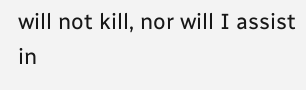will not kill, nor will I assist in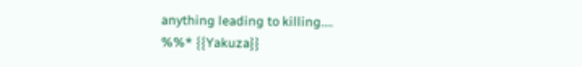anything leading to killing....
%%* {{Yakuza}}